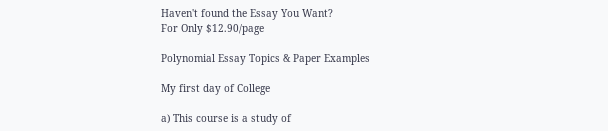Haven't found the Essay You Want?
For Only $12.90/page

Polynomial Essay Topics & Paper Examples

My first day of College

a) This course is a study of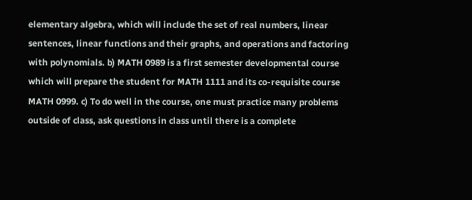elementary algebra, which will include the set of real numbers, linear sentences, linear functions and their graphs, and operations and factoring with polynomials. b) MATH 0989 is a first semester developmental course which will prepare the student for MATH 1111 and its co-requisite course MATH 0999. c) To do well in the course, one must practice many problems outside of class, ask questions in class until there is a complete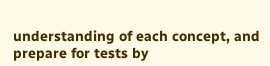understanding of each concept, and prepare for tests by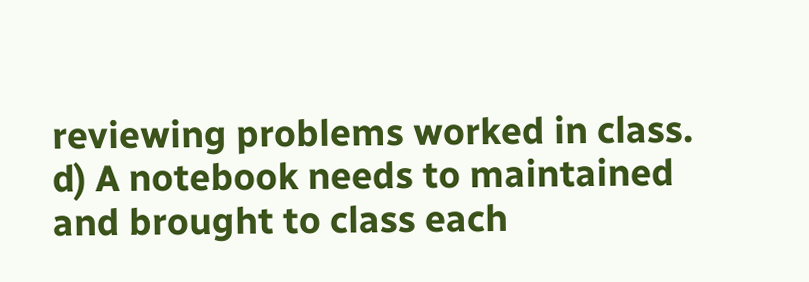reviewing problems worked in class. d) A notebook needs to maintained and brought to class each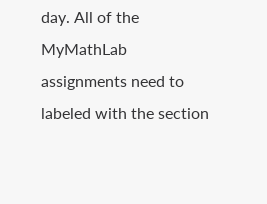day. All of the MyMathLab assignments need to labeled with the section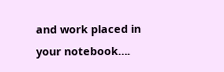and work placed in your notebook….